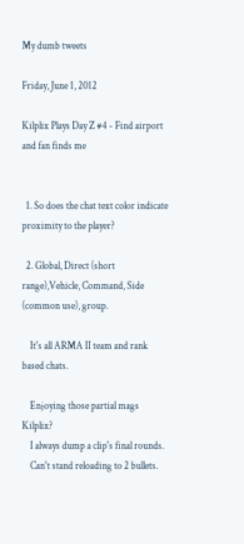My dumb tweets

Friday, June 1, 2012

Kilplix Plays Day Z #4 - Find airport and fan finds me


  1. So does the chat text color indicate proximity to the player?

  2. Global, Direct (short range),Vehicle, Command, Side (common use), group.

    It's all ARMA II team and rank based chats.

    Enjoying those partial mags Kilplix?
    I always dump a clip's final rounds.
    Can't stand reloading to 2 bullets.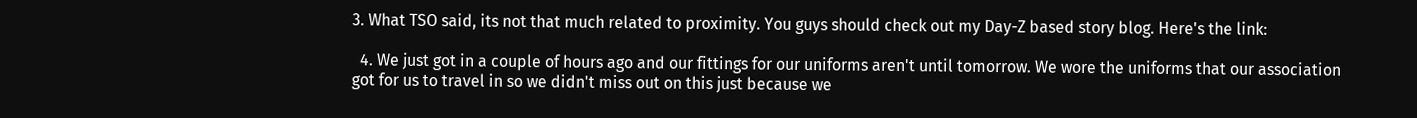3. What TSO said, its not that much related to proximity. You guys should check out my Day-Z based story blog. Here's the link:

  4. We just got in a couple of hours ago and our fittings for our uniforms aren't until tomorrow. We wore the uniforms that our association got for us to travel in so we didn't miss out on this just because we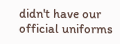didn't have our official uniforms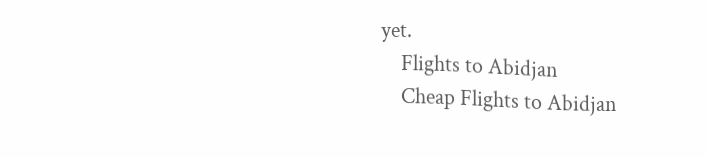yet.
    Flights to Abidjan
    Cheap Flights to Abidjan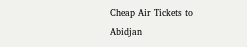Cheap Air Tickets to Abidjan